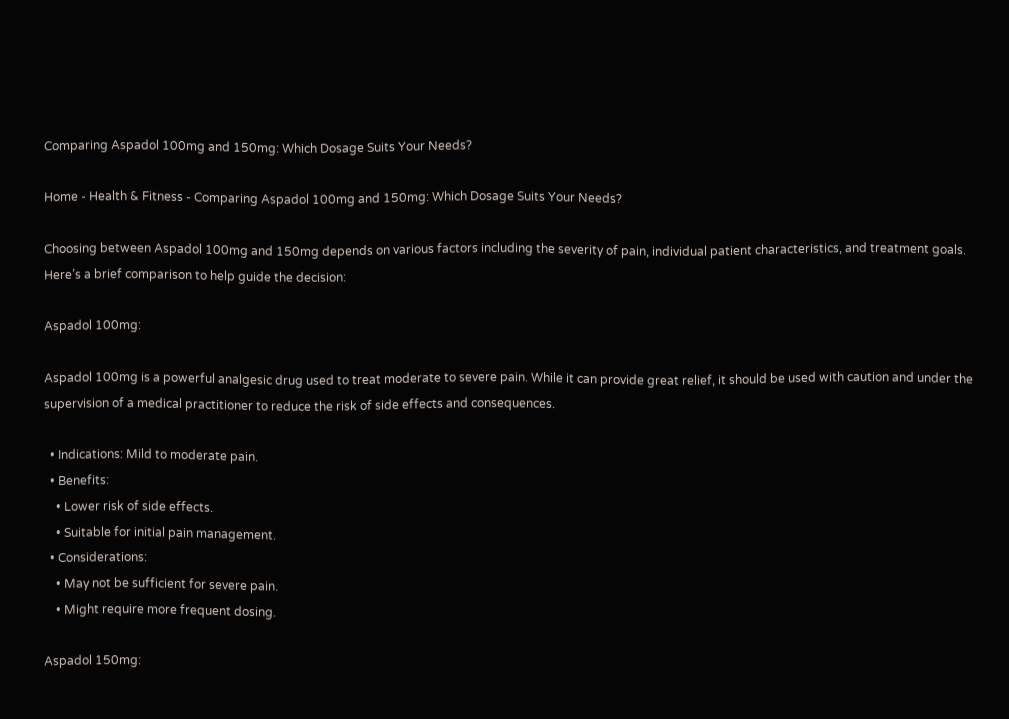Comparing Aspadol 100mg and 150mg: Which Dosage Suits Your Needs?

Home - Health & Fitness - Comparing Aspadol 100mg and 150mg: Which Dosage Suits Your Needs?

Choosing between Aspadol 100mg and 150mg depends on various factors including the severity of pain, individual patient characteristics, and treatment goals. Here’s a brief comparison to help guide the decision:

Aspadol 100mg:

Aspadol 100mg is a powerful analgesic drug used to treat moderate to severe pain. While it can provide great relief, it should be used with caution and under the supervision of a medical practitioner to reduce the risk of side effects and consequences.

  • Indications: Mild to moderate pain.
  • Benefits:
    • Lower risk of side effects.
    • Suitable for initial pain management.
  • Considerations:
    • May not be sufficient for severe pain.
    • Might require more frequent dosing.

Aspadol 150mg: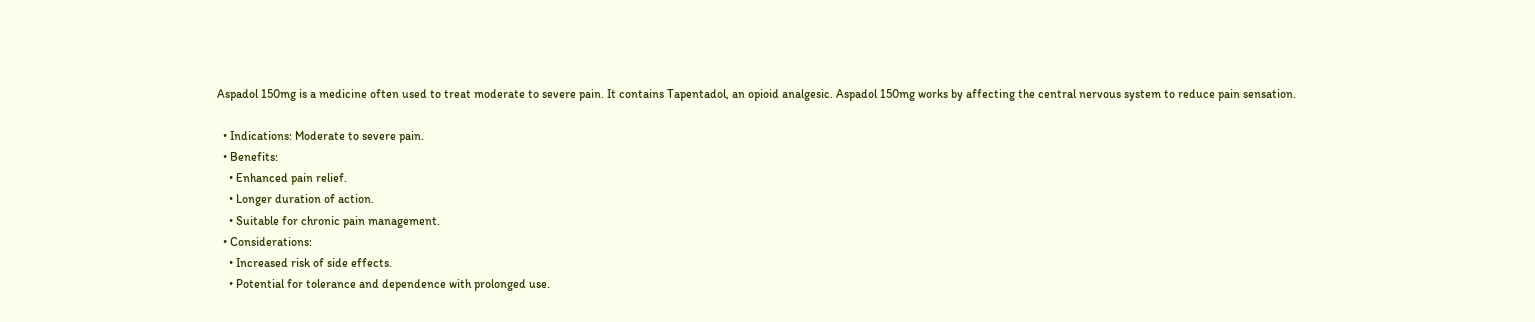Aspadol 150mg is a medicine often used to treat moderate to severe pain. It contains Tapentadol, an opioid analgesic. Aspadol 150mg works by affecting the central nervous system to reduce pain sensation.

  • Indications: Moderate to severe pain.
  • Benefits:
    • Enhanced pain relief.
    • Longer duration of action.
    • Suitable for chronic pain management.
  • Considerations:
    • Increased risk of side effects.
    • Potential for tolerance and dependence with prolonged use.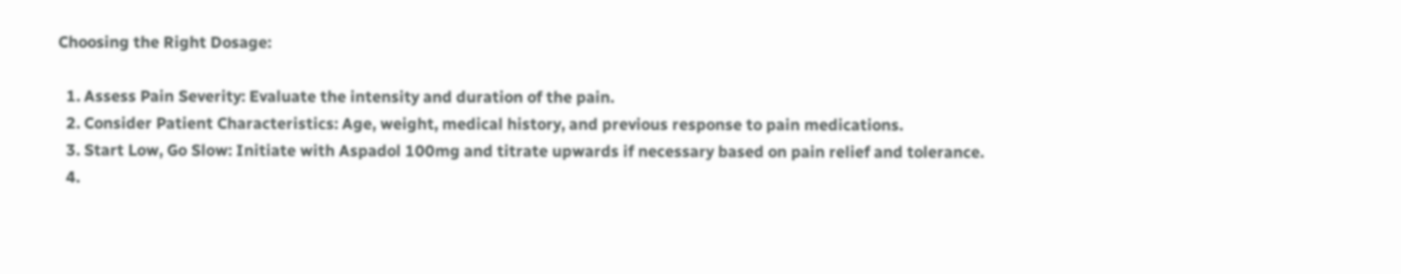Choosing the Right Dosage:

  1. Assess Pain Severity: Evaluate the intensity and duration of the pain.
  2. Consider Patient Characteristics: Age, weight, medical history, and previous response to pain medications.
  3. Start Low, Go Slow: Initiate with Aspadol 100mg and titrate upwards if necessary based on pain relief and tolerance.
  4.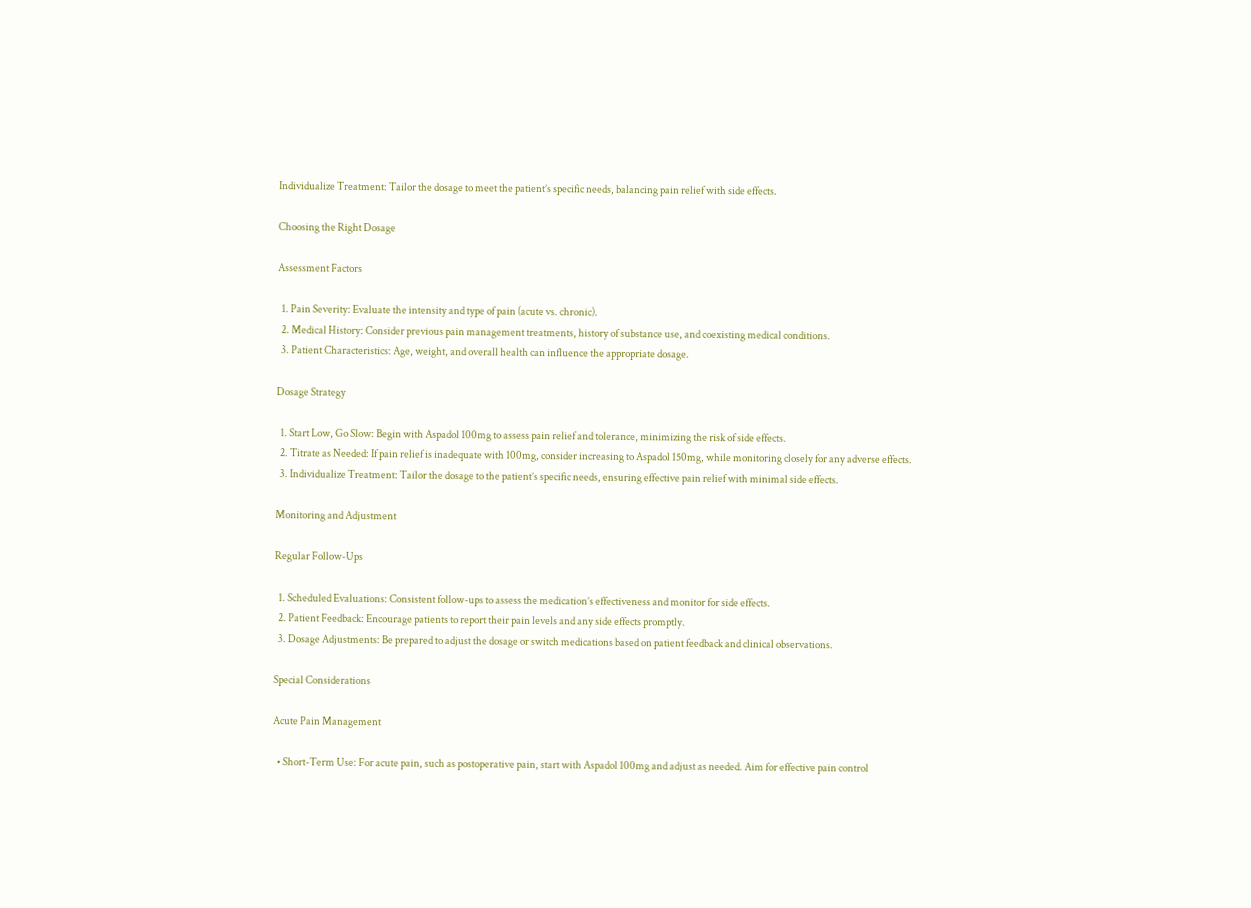Individualize Treatment: Tailor the dosage to meet the patient’s specific needs, balancing pain relief with side effects.

Choosing the Right Dosage

Assessment Factors

  1. Pain Severity: Evaluate the intensity and type of pain (acute vs. chronic).
  2. Medical History: Consider previous pain management treatments, history of substance use, and coexisting medical conditions.
  3. Patient Characteristics: Age, weight, and overall health can influence the appropriate dosage.

Dosage Strategy

  1. Start Low, Go Slow: Begin with Aspadol 100mg to assess pain relief and tolerance, minimizing the risk of side effects.
  2. Titrate as Needed: If pain relief is inadequate with 100mg, consider increasing to Aspadol 150mg, while monitoring closely for any adverse effects.
  3. Individualize Treatment: Tailor the dosage to the patient’s specific needs, ensuring effective pain relief with minimal side effects.

Monitoring and Adjustment

Regular Follow-Ups

  1. Scheduled Evaluations: Consistent follow-ups to assess the medication’s effectiveness and monitor for side effects.
  2. Patient Feedback: Encourage patients to report their pain levels and any side effects promptly.
  3. Dosage Adjustments: Be prepared to adjust the dosage or switch medications based on patient feedback and clinical observations.

Special Considerations

Acute Pain Management

  • Short-Term Use: For acute pain, such as postoperative pain, start with Aspadol 100mg and adjust as needed. Aim for effective pain control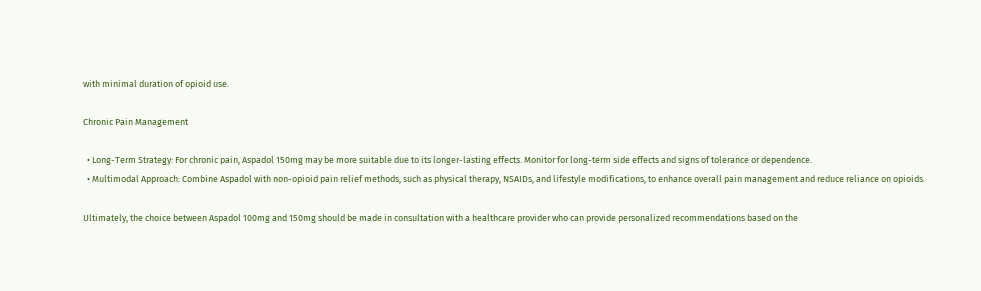with minimal duration of opioid use.

Chronic Pain Management

  • Long-Term Strategy: For chronic pain, Aspadol 150mg may be more suitable due to its longer-lasting effects. Monitor for long-term side effects and signs of tolerance or dependence.
  • Multimodal Approach: Combine Aspadol with non-opioid pain relief methods, such as physical therapy, NSAIDs, and lifestyle modifications, to enhance overall pain management and reduce reliance on opioids.

Ultimately, the choice between Aspadol 100mg and 150mg should be made in consultation with a healthcare provider who can provide personalized recommendations based on the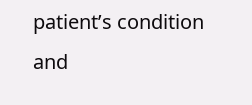patient’s condition and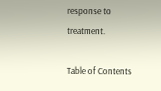response to treatment.

Table of Contents